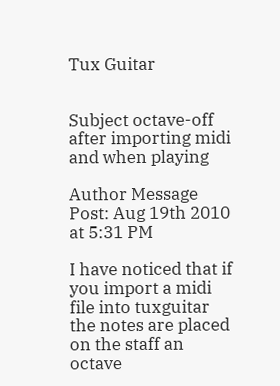Tux Guitar


Subject octave-off after importing midi and when playing

Author Message
Post: Aug 19th 2010 at 5:31 PM

I have noticed that if you import a midi file into tuxguitar the notes are placed on the staff an octave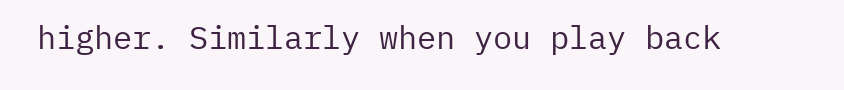higher. Similarly when you play back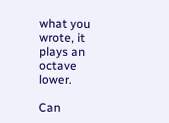what you wrote, it plays an octave lower.

Can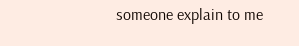someone explain to me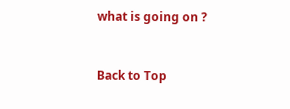what is going on ?


Back to Top